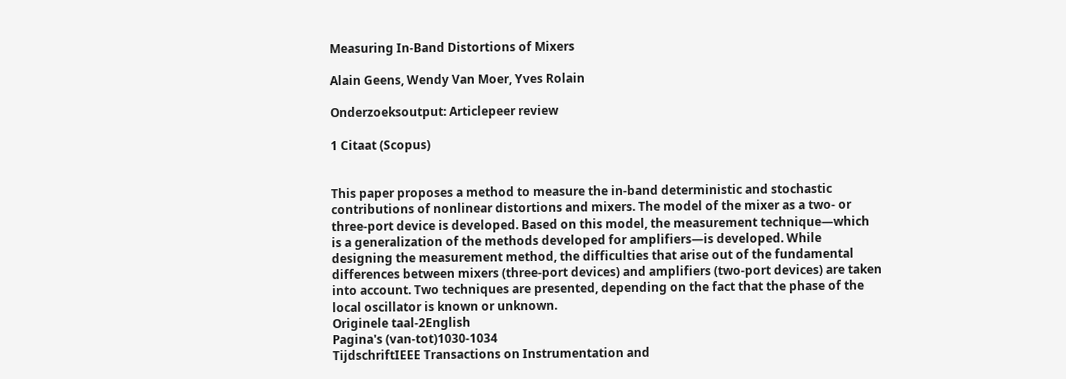Measuring In-Band Distortions of Mixers

Alain Geens, Wendy Van Moer, Yves Rolain

Onderzoeksoutput: Articlepeer review

1 Citaat (Scopus)


This paper proposes a method to measure the in-band deterministic and stochastic contributions of nonlinear distortions and mixers. The model of the mixer as a two- or three-port device is developed. Based on this model, the measurement technique—which is a generalization of the methods developed for amplifiers—is developed. While designing the measurement method, the difficulties that arise out of the fundamental differences between mixers (three-port devices) and amplifiers (two-port devices) are taken into account. Two techniques are presented, depending on the fact that the phase of the local oscillator is known or unknown.
Originele taal-2English
Pagina's (van-tot)1030-1034
TijdschriftIEEE Transactions on Instrumentation and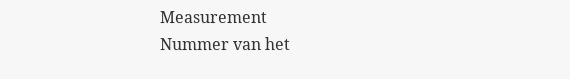Measurement
Nummer van het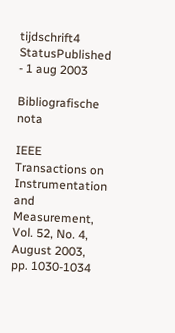tijdschrift4
StatusPublished - 1 aug 2003

Bibliografische nota

IEEE Transactions on Instrumentation and Measurement, Vol. 52, No. 4, August 2003, pp. 1030-1034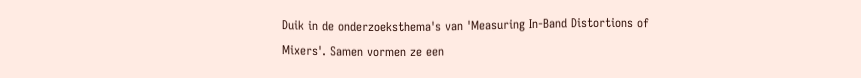Duik in de onderzoeksthema's van 'Measuring In-Band Distortions of Mixers'. Samen vormen ze een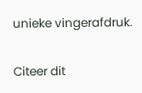unieke vingerafdruk.

Citeer dit